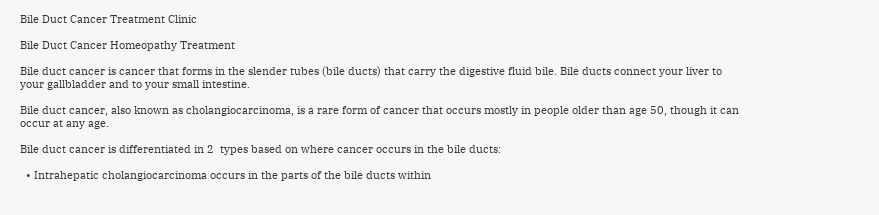Bile Duct Cancer Treatment Clinic

Bile Duct Cancer Homeopathy Treatment

Bile duct cancer is cancer that forms in the slender tubes (bile ducts) that carry the digestive fluid bile. Bile ducts connect your liver to your gallbladder and to your small intestine.

Bile duct cancer, also known as cholangiocarcinoma, is a rare form of cancer that occurs mostly in people older than age 50, though it can occur at any age.

Bile duct cancer is differentiated in 2  types based on where cancer occurs in the bile ducts:

  • Intrahepatic cholangiocarcinoma occurs in the parts of the bile ducts within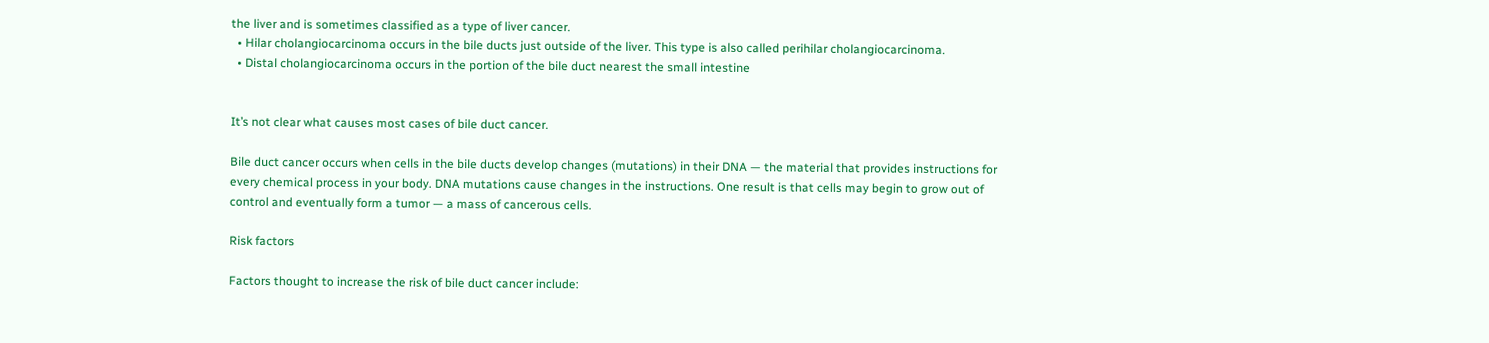the liver and is sometimes classified as a type of liver cancer.
  • Hilar cholangiocarcinoma occurs in the bile ducts just outside of the liver. This type is also called perihilar cholangiocarcinoma.
  • Distal cholangiocarcinoma occurs in the portion of the bile duct nearest the small intestine


It’s not clear what causes most cases of bile duct cancer.

Bile duct cancer occurs when cells in the bile ducts develop changes (mutations) in their DNA — the material that provides instructions for every chemical process in your body. DNA mutations cause changes in the instructions. One result is that cells may begin to grow out of control and eventually form a tumor — a mass of cancerous cells.

Risk factors

Factors thought to increase the risk of bile duct cancer include: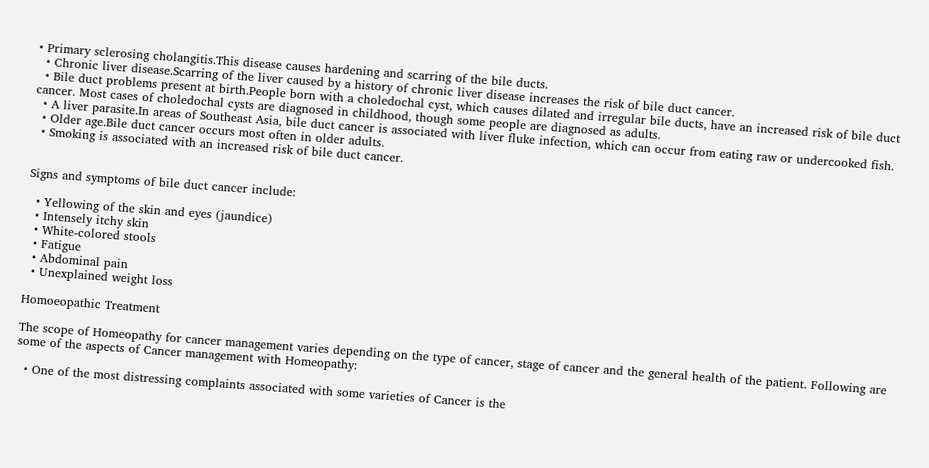• Primary sclerosing cholangitis.This disease causes hardening and scarring of the bile ducts.
  • Chronic liver disease.Scarring of the liver caused by a history of chronic liver disease increases the risk of bile duct cancer.
  • Bile duct problems present at birth.People born with a choledochal cyst, which causes dilated and irregular bile ducts, have an increased risk of bile duct cancer. Most cases of choledochal cysts are diagnosed in childhood, though some people are diagnosed as adults.
  • A liver parasite.In areas of Southeast Asia, bile duct cancer is associated with liver fluke infection, which can occur from eating raw or undercooked fish.
  • Older age.Bile duct cancer occurs most often in older adults.
  • Smoking is associated with an increased risk of bile duct cancer.


Signs and symptoms of bile duct cancer include:

  • Yellowing of the skin and eyes (jaundice)
  • Intensely itchy skin
  • White-colored stools
  • Fatigue
  • Abdominal pain
  • Unexplained weight loss

Homoeopathic Treatment

The scope of Homeopathy for cancer management varies depending on the type of cancer, stage of cancer and the general health of the patient. Following are some of the aspects of Cancer management with Homeopathy:

  • One of the most distressing complaints associated with some varieties of Cancer is the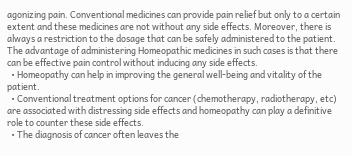agonizing pain. Conventional medicines can provide pain relief but only to a certain extent and these medicines are not without any side effects. Moreover, there is always a restriction to the dosage that can be safely administered to the patient. The advantage of administering Homeopathic medicines in such cases is that there can be effective pain control without inducing any side effects.
  • Homeopathy can help in improving the general well-being and vitality of the patient.
  • Conventional treatment options for cancer (chemotherapy, radiotherapy, etc) are associated with distressing side effects and homeopathy can play a definitive role to counter these side effects.
  • The diagnosis of cancer often leaves the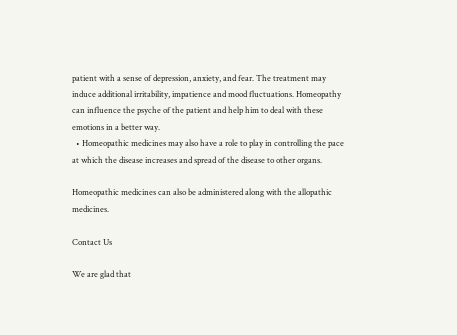patient with a sense of depression, anxiety, and fear. The treatment may induce additional irritability, impatience and mood fluctuations. Homeopathy can influence the psyche of the patient and help him to deal with these emotions in a better way.
  • Homeopathic medicines may also have a role to play in controlling the pace at which the disease increases and spread of the disease to other organs.

Homeopathic medicines can also be administered along with the allopathic medicines.

Contact Us

We are glad that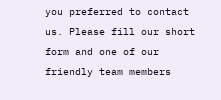you preferred to contact us. Please fill our short form and one of our friendly team members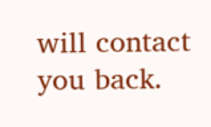will contact you back.